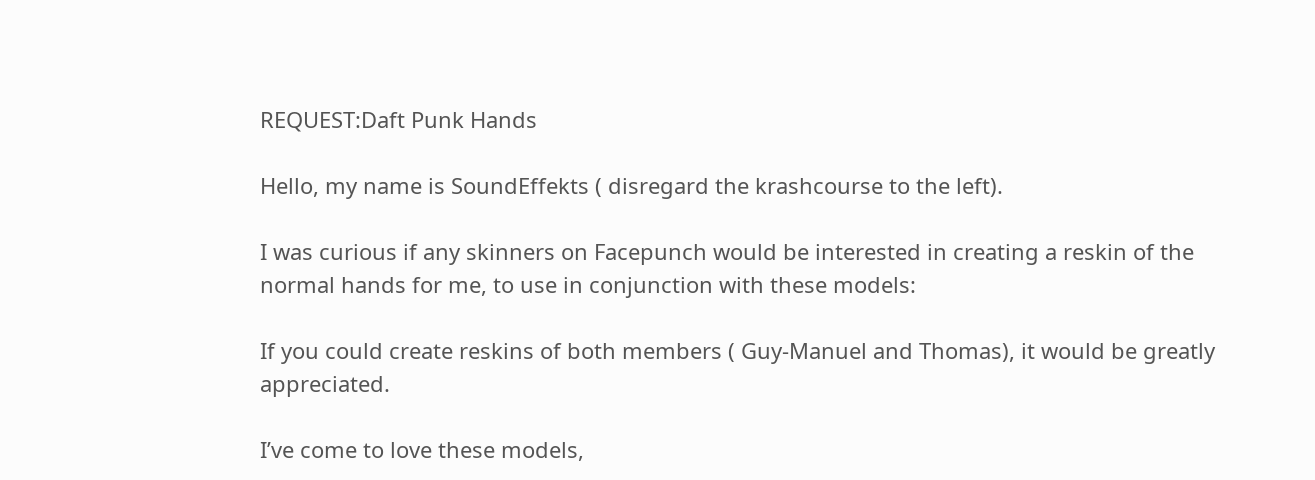REQUEST:Daft Punk Hands

Hello, my name is SoundEffekts ( disregard the krashcourse to the left).

I was curious if any skinners on Facepunch would be interested in creating a reskin of the normal hands for me, to use in conjunction with these models:

If you could create reskins of both members ( Guy-Manuel and Thomas), it would be greatly appreciated.

I’ve come to love these models,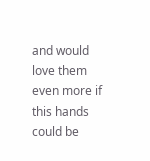and would love them even more if this hands could be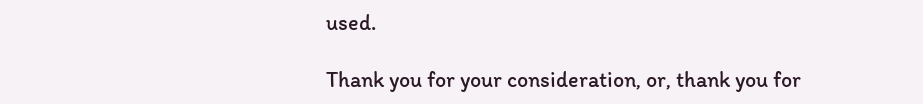used.

Thank you for your consideration, or, thank you for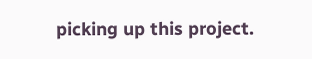picking up this project.